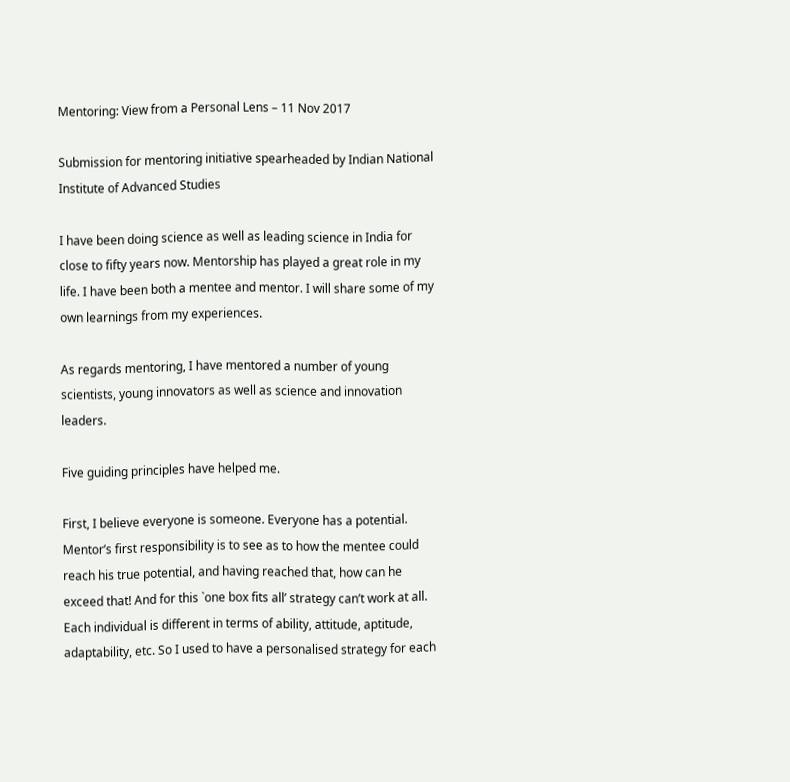Mentoring: View from a Personal Lens – 11 Nov 2017

Submission for mentoring initiative spearheaded by Indian National Institute of Advanced Studies

I have been doing science as well as leading science in India for close to fifty years now. Mentorship has played a great role in my life. I have been both a mentee and mentor. I will share some of my own learnings from my experiences.

As regards mentoring, I have mentored a number of young scientists, young innovators as well as science and innovation leaders.

Five guiding principles have helped me.

First, I believe everyone is someone. Everyone has a potential. Mentor’s first responsibility is to see as to how the mentee could reach his true potential, and having reached that, how can he exceed that! And for this `one box fits all’ strategy can’t work at all. Each individual is different in terms of ability, attitude, aptitude, adaptability, etc. So I used to have a personalised strategy for each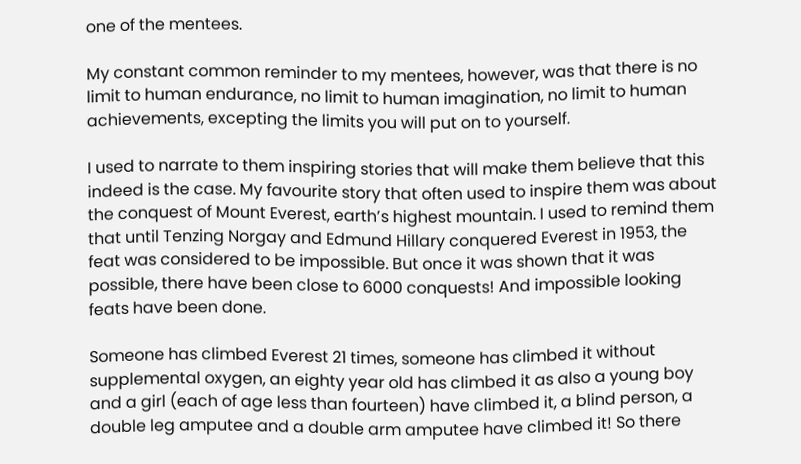one of the mentees.

My constant common reminder to my mentees, however, was that there is no limit to human endurance, no limit to human imagination, no limit to human achievements, excepting the limits you will put on to yourself.

I used to narrate to them inspiring stories that will make them believe that this indeed is the case. My favourite story that often used to inspire them was about the conquest of Mount Everest, earth’s highest mountain. I used to remind them that until Tenzing Norgay and Edmund Hillary conquered Everest in 1953, the feat was considered to be impossible. But once it was shown that it was possible, there have been close to 6000 conquests! And impossible looking feats have been done.

Someone has climbed Everest 21 times, someone has climbed it without supplemental oxygen, an eighty year old has climbed it as also a young boy and a girl (each of age less than fourteen) have climbed it, a blind person, a double leg amputee and a double arm amputee have climbed it! So there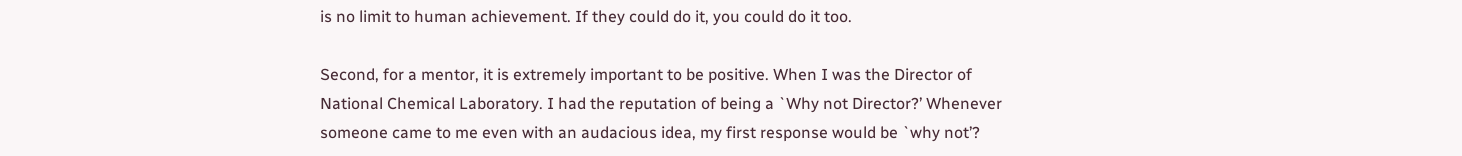is no limit to human achievement. If they could do it, you could do it too.

Second, for a mentor, it is extremely important to be positive. When I was the Director of National Chemical Laboratory. I had the reputation of being a `Why not Director?’ Whenever someone came to me even with an audacious idea, my first response would be `why not’?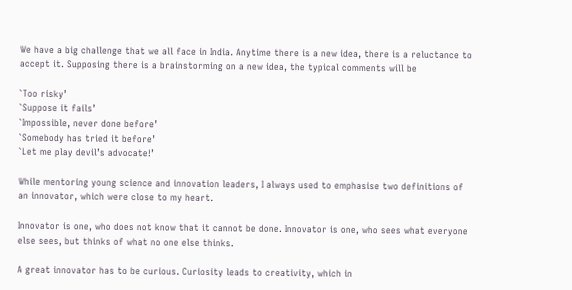We have a big challenge that we all face in India. Anytime there is a new idea, there is a reluctance to accept it. Supposing there is a brainstorming on a new idea, the typical comments will be

`Too risky’
`Suppose it fails’
`Impossible, never done before’
`Somebody has tried it before’
`Let me play devil’s advocate!’

While mentoring young science and innovation leaders, I always used to emphasise two definitions of an innovator, which were close to my heart.

Innovator is one, who does not know that it cannot be done. Innovator is one, who sees what everyone else sees, but thinks of what no one else thinks.

A great innovator has to be curious. Curiosity leads to creativity, which in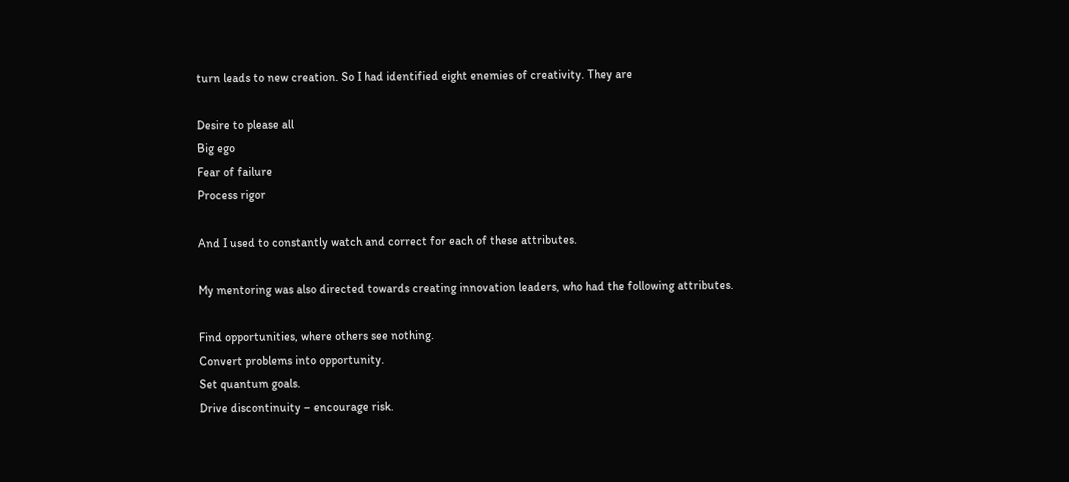turn leads to new creation. So I had identified eight enemies of creativity. They are

Desire to please all
Big ego
Fear of failure
Process rigor

And I used to constantly watch and correct for each of these attributes.

My mentoring was also directed towards creating innovation leaders, who had the following attributes.

Find opportunities, where others see nothing.
Convert problems into opportunity.
Set quantum goals.
Drive discontinuity – encourage risk.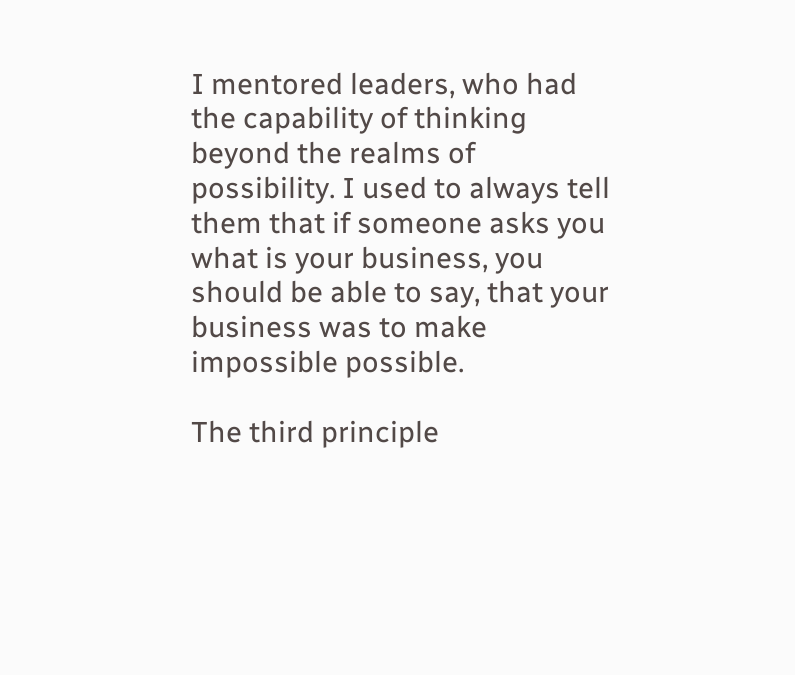I mentored leaders, who had the capability of thinking beyond the realms of possibility. I used to always tell them that if someone asks you what is your business, you should be able to say, that your business was to make impossible possible.

The third principle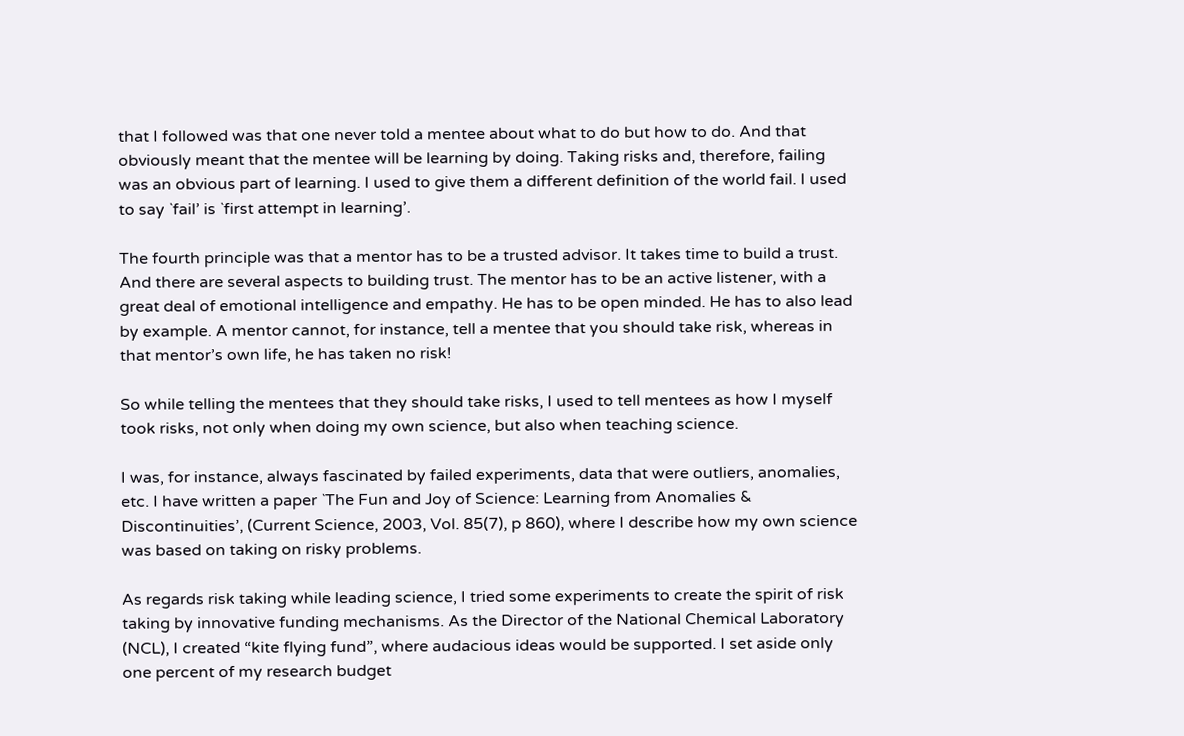that I followed was that one never told a mentee about what to do but how to do. And that obviously meant that the mentee will be learning by doing. Taking risks and, therefore, failing was an obvious part of learning. I used to give them a different definition of the world fail. I used to say `fail’ is `first attempt in learning’.

The fourth principle was that a mentor has to be a trusted advisor. It takes time to build a trust. And there are several aspects to building trust. The mentor has to be an active listener, with a great deal of emotional intelligence and empathy. He has to be open minded. He has to also lead by example. A mentor cannot, for instance, tell a mentee that you should take risk, whereas in that mentor’s own life, he has taken no risk!

So while telling the mentees that they should take risks, I used to tell mentees as how I myself took risks, not only when doing my own science, but also when teaching science.

I was, for instance, always fascinated by failed experiments, data that were outliers, anomalies, etc. I have written a paper `The Fun and Joy of Science: Learning from Anomalies & Discontinuities’, (Current Science, 2003, Vol. 85(7), p 860), where I describe how my own science was based on taking on risky problems.

As regards risk taking while leading science, I tried some experiments to create the spirit of risk taking by innovative funding mechanisms. As the Director of the National Chemical Laboratory (NCL), I created “kite flying fund”, where audacious ideas would be supported. I set aside only one percent of my research budget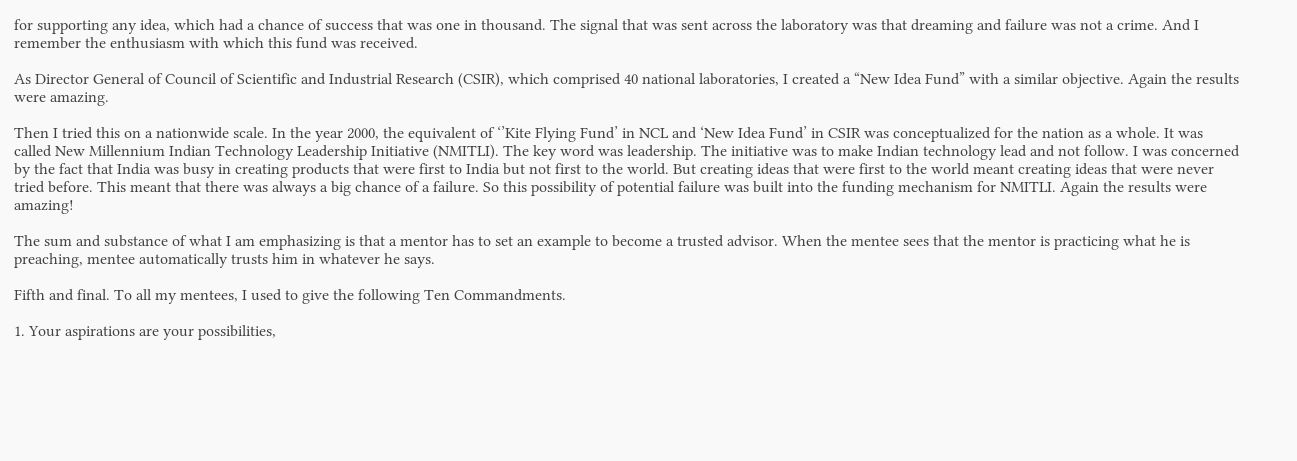for supporting any idea, which had a chance of success that was one in thousand. The signal that was sent across the laboratory was that dreaming and failure was not a crime. And I remember the enthusiasm with which this fund was received.

As Director General of Council of Scientific and Industrial Research (CSIR), which comprised 40 national laboratories, I created a “New Idea Fund” with a similar objective. Again the results were amazing.

Then I tried this on a nationwide scale. In the year 2000, the equivalent of ‘’Kite Flying Fund’ in NCL and ‘New Idea Fund’ in CSIR was conceptualized for the nation as a whole. It was called New Millennium Indian Technology Leadership Initiative (NMITLI). The key word was leadership. The initiative was to make Indian technology lead and not follow. I was concerned by the fact that India was busy in creating products that were first to India but not first to the world. But creating ideas that were first to the world meant creating ideas that were never tried before. This meant that there was always a big chance of a failure. So this possibility of potential failure was built into the funding mechanism for NMITLI. Again the results were amazing!

The sum and substance of what I am emphasizing is that a mentor has to set an example to become a trusted advisor. When the mentee sees that the mentor is practicing what he is preaching, mentee automatically trusts him in whatever he says.

Fifth and final. To all my mentees, I used to give the following Ten Commandments.

1. Your aspirations are your possibilities,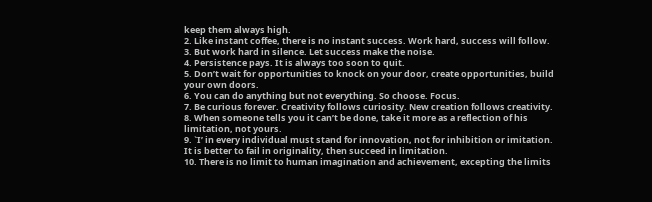keep them always high.
2. Like instant coffee, there is no instant success. Work hard, success will follow.
3. But work hard in silence. Let success make the noise.
4. Persistence pays. It is always too soon to quit.
5. Don’t wait for opportunities to knock on your door, create opportunities, build your own doors.
6. You can do anything but not everything. So choose. Focus.
7. Be curious forever. Creativity follows curiosity. New creation follows creativity.
8. When someone tells you it can’t be done, take it more as a reflection of his limitation, not yours.
9. `I’ in every individual must stand for innovation, not for inhibition or imitation. It is better to fail in originality, then succeed in limitation.
10. There is no limit to human imagination and achievement, excepting the limits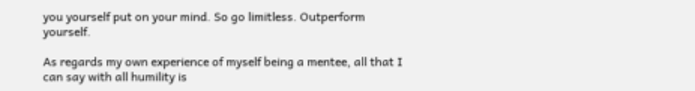you yourself put on your mind. So go limitless. Outperform yourself.

As regards my own experience of myself being a mentee, all that I can say with all humility is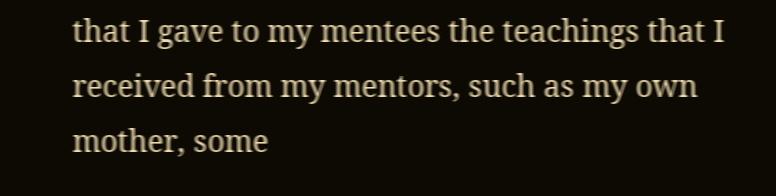that I gave to my mentees the teachings that I received from my mentors, such as my own mother, some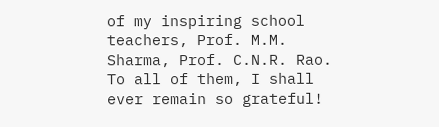of my inspiring school teachers, Prof. M.M. Sharma, Prof. C.N.R. Rao. To all of them, I shall ever remain so grateful!